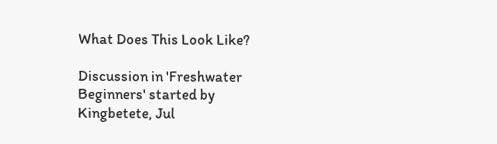What Does This Look Like?

Discussion in 'Freshwater Beginners' started by Kingbetete, Jul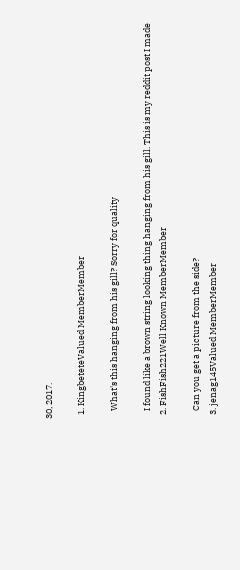30, 2017.

  1. KingbeteteValued MemberMember

    What's this hanging from his gill? Sorry for quality

    I found like a brown string looking thing hanging from his gill. This is my reddit post I made
  2. FishFish221Well Known MemberMember

    Can you get a picture from the side?
  3. jenag145Valued MemberMember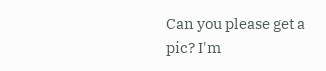Can you please get a pic? I'm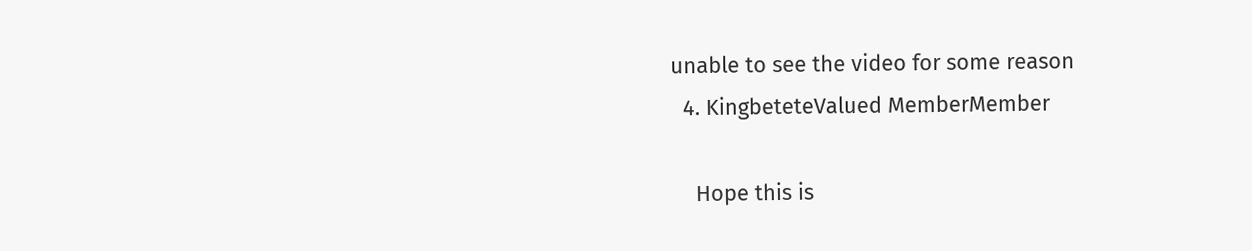unable to see the video for some reason
  4. KingbeteteValued MemberMember

    Hope this is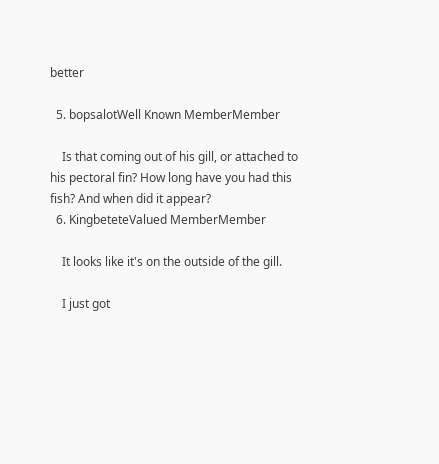better

  5. bopsalotWell Known MemberMember

    Is that coming out of his gill, or attached to his pectoral fin? How long have you had this fish? And when did it appear?
  6. KingbeteteValued MemberMember

    It looks like it's on the outside of the gill.

    I just got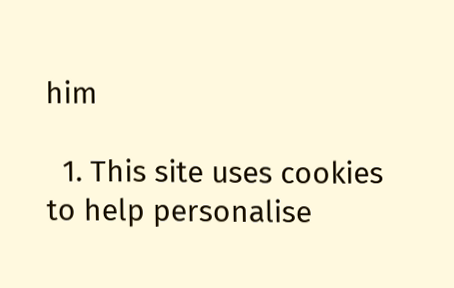him

  1. This site uses cookies to help personalise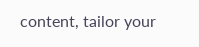content, tailor your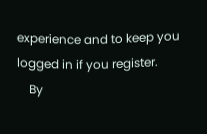experience and to keep you logged in if you register.
    By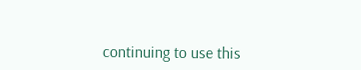continuing to use this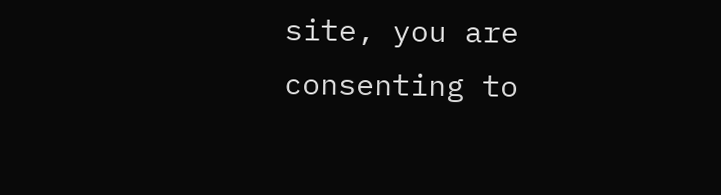site, you are consenting to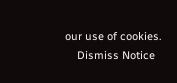our use of cookies.
    Dismiss Notice